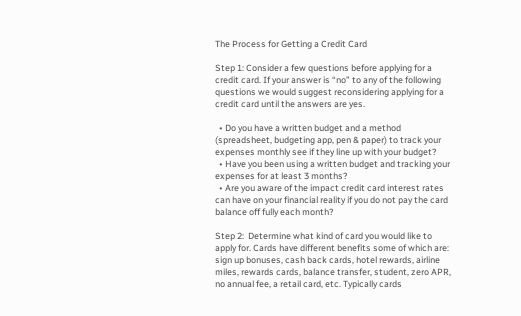The Process for Getting a Credit Card

Step 1: Consider a few questions before applying for a credit card. If your answer is “no” to any of the following questions we would suggest reconsidering applying for a credit card until the answers are yes.

  • Do you have a written budget and a method (spreadsheet, budgeting app, pen & paper) to track your expenses monthly see if they line up with your budget?
  • Have you been using a written budget and tracking your expenses for at least 3 months?
  • Are you aware of the impact credit card interest rates can have on your financial reality if you do not pay the card balance off fully each month?

Step 2:  Determine what kind of card you would like to apply for. Cards have different benefits some of which are: sign up bonuses, cash back cards, hotel rewards, airline miles, rewards cards, balance transfer, student, zero APR, no annual fee, a retail card, etc. Typically cards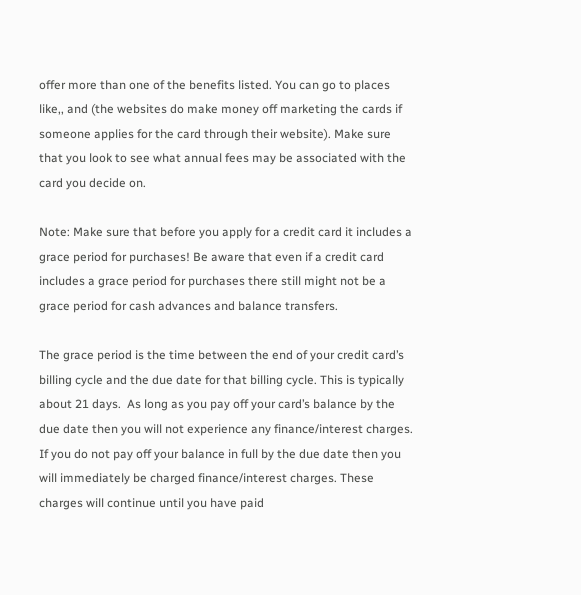offer more than one of the benefits listed. You can go to places like,, and (the websites do make money off marketing the cards if someone applies for the card through their website). Make sure that you look to see what annual fees may be associated with the card you decide on.

Note: Make sure that before you apply for a credit card it includes a grace period for purchases! Be aware that even if a credit card includes a grace period for purchases there still might not be a grace period for cash advances and balance transfers.

The grace period is the time between the end of your credit card’s billing cycle and the due date for that billing cycle. This is typically about 21 days.  As long as you pay off your card’s balance by the due date then you will not experience any finance/interest charges. If you do not pay off your balance in full by the due date then you will immediately be charged finance/interest charges. These charges will continue until you have paid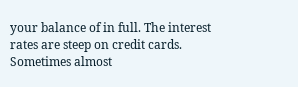your balance of in full. The interest rates are steep on credit cards. Sometimes almost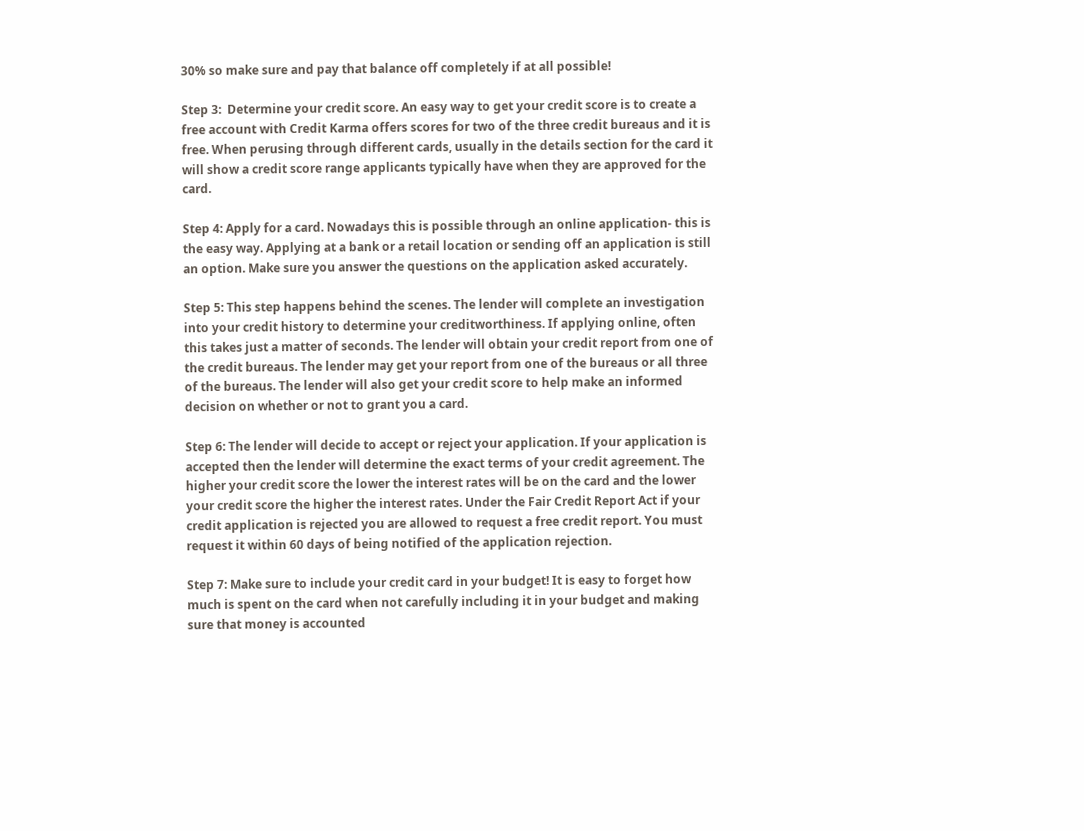30% so make sure and pay that balance off completely if at all possible!

Step 3:  Determine your credit score. An easy way to get your credit score is to create a free account with Credit Karma offers scores for two of the three credit bureaus and it is free. When perusing through different cards, usually in the details section for the card it will show a credit score range applicants typically have when they are approved for the card.

Step 4: Apply for a card. Nowadays this is possible through an online application- this is the easy way. Applying at a bank or a retail location or sending off an application is still an option. Make sure you answer the questions on the application asked accurately.

Step 5: This step happens behind the scenes. The lender will complete an investigation into your credit history to determine your creditworthiness. If applying online, often this takes just a matter of seconds. The lender will obtain your credit report from one of the credit bureaus. The lender may get your report from one of the bureaus or all three of the bureaus. The lender will also get your credit score to help make an informed decision on whether or not to grant you a card.

Step 6: The lender will decide to accept or reject your application. If your application is accepted then the lender will determine the exact terms of your credit agreement. The higher your credit score the lower the interest rates will be on the card and the lower your credit score the higher the interest rates. Under the Fair Credit Report Act if your credit application is rejected you are allowed to request a free credit report. You must request it within 60 days of being notified of the application rejection.

Step 7: Make sure to include your credit card in your budget! It is easy to forget how much is spent on the card when not carefully including it in your budget and making sure that money is accounted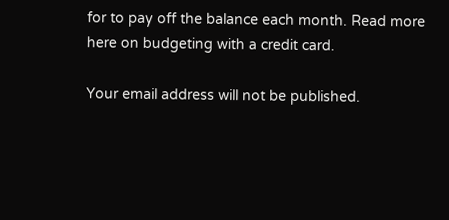for to pay off the balance each month. Read more here on budgeting with a credit card.

Your email address will not be published.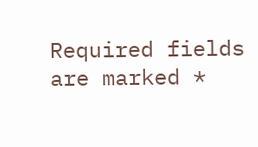Required fields are marked *